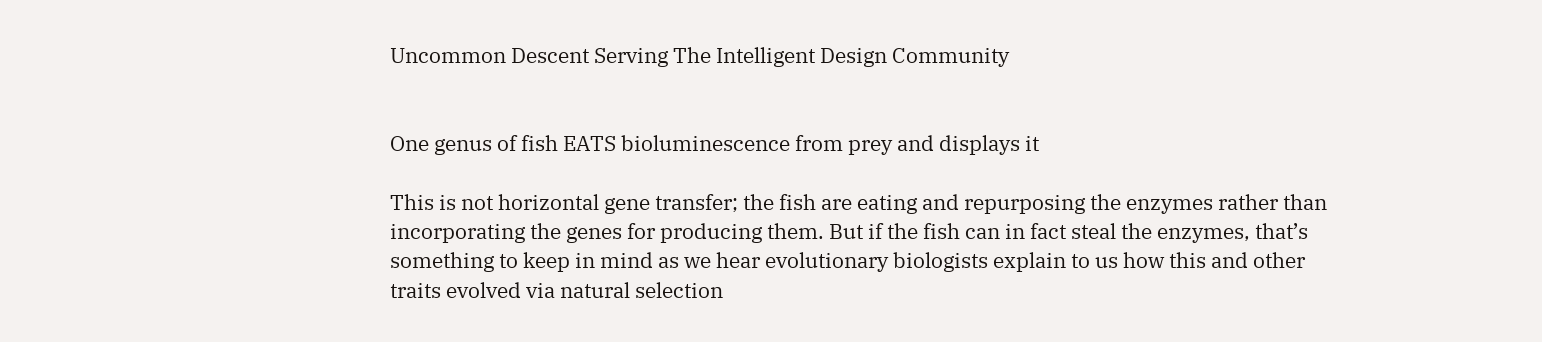Uncommon Descent Serving The Intelligent Design Community


One genus of fish EATS bioluminescence from prey and displays it

This is not horizontal gene transfer; the fish are eating and repurposing the enzymes rather than incorporating the genes for producing them. But if the fish can in fact steal the enzymes, that’s something to keep in mind as we hear evolutionary biologists explain to us how this and other traits evolved via natural selection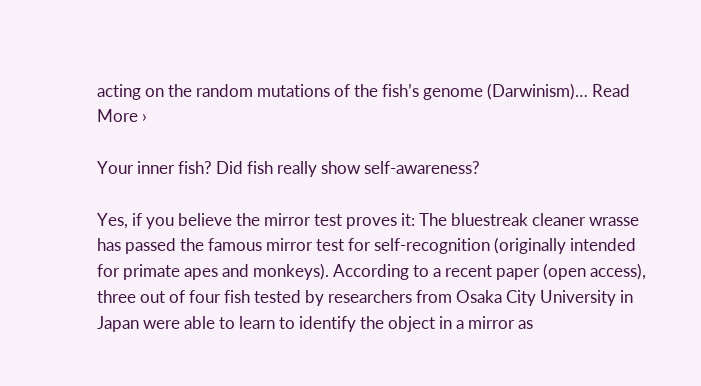acting on the random mutations of the fish’s genome (Darwinism)… Read More ›

Your inner fish? Did fish really show self-awareness?

Yes, if you believe the mirror test proves it: The bluestreak cleaner wrasse has passed the famous mirror test for self-recognition (originally intended for primate apes and monkeys). According to a recent paper (open access), three out of four fish tested by researchers from Osaka City University in Japan were able to learn to identify the object in a mirror as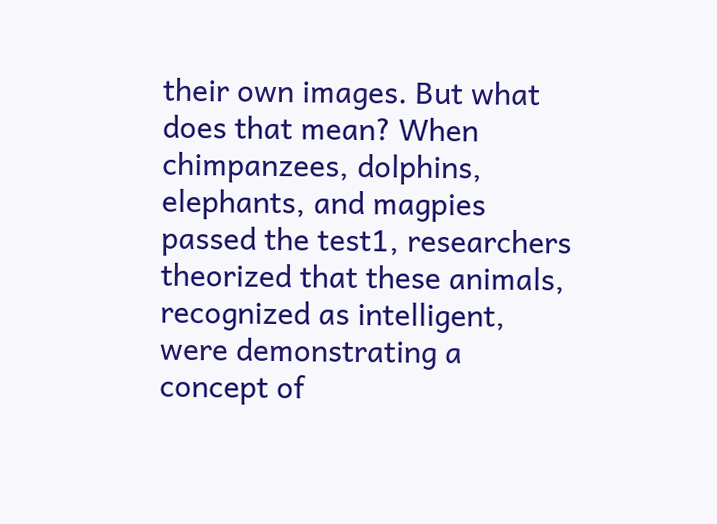their own images. But what does that mean? When chimpanzees, dolphins, elephants, and magpies passed the test1, researchers theorized that these animals, recognized as intelligent, were demonstrating a concept of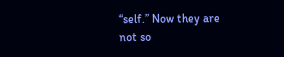“self.” Now they are not so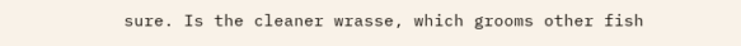sure. Is the cleaner wrasse, which grooms other fish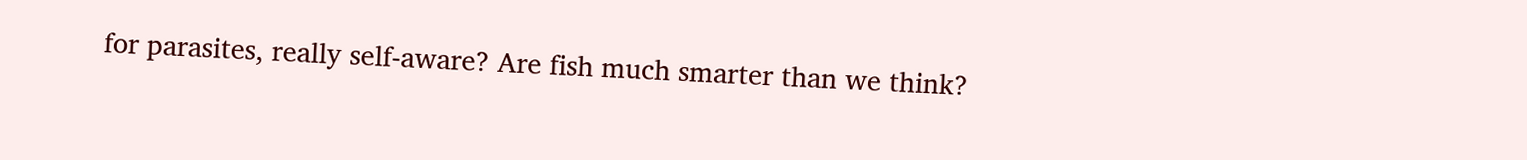for parasites, really self-aware? Are fish much smarter than we think?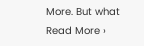More. But what Read More ›